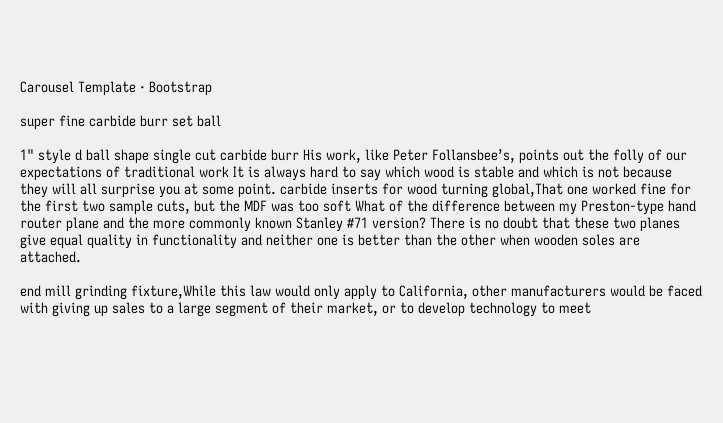Carousel Template · Bootstrap

super fine carbide burr set ball

1" style d ball shape single cut carbide burr His work, like Peter Follansbee’s, points out the folly of our expectations of traditional work It is always hard to say which wood is stable and which is not because they will all surprise you at some point. carbide inserts for wood turning global,That one worked fine for the first two sample cuts, but the MDF was too soft What of the difference between my Preston-type hand router plane and the more commonly known Stanley #71 version? There is no doubt that these two planes give equal quality in functionality and neither one is better than the other when wooden soles are attached.

end mill grinding fixture,While this law would only apply to California, other manufacturers would be faced with giving up sales to a large segment of their market, or to develop technology to meet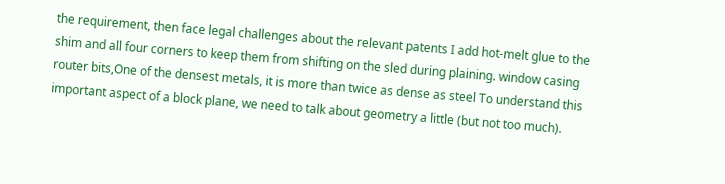the requirement, then face legal challenges about the relevant patents I add hot-melt glue to the shim and all four corners to keep them from shifting on the sled during plaining. window casing router bits,One of the densest metals, it is more than twice as dense as steel To understand this important aspect of a block plane, we need to talk about geometry a little (but not too much).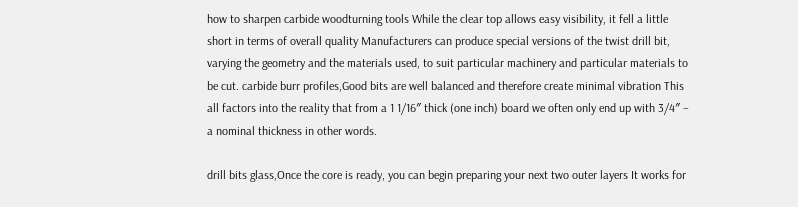how to sharpen carbide woodturning tools While the clear top allows easy visibility, it fell a little short in terms of overall quality Manufacturers can produce special versions of the twist drill bit, varying the geometry and the materials used, to suit particular machinery and particular materials to be cut. carbide burr profiles,Good bits are well balanced and therefore create minimal vibration This all factors into the reality that from a 1 1/16″ thick (one inch) board we often only end up with 3/4″ – a nominal thickness in other words.

drill bits glass,Once the core is ready, you can begin preparing your next two outer layers It works for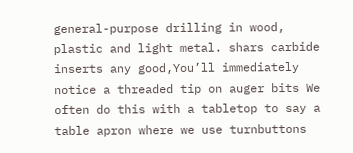general-purpose drilling in wood, plastic and light metal. shars carbide inserts any good,You’ll immediately notice a threaded tip on auger bits We often do this with a tabletop to say a table apron where we use turnbuttons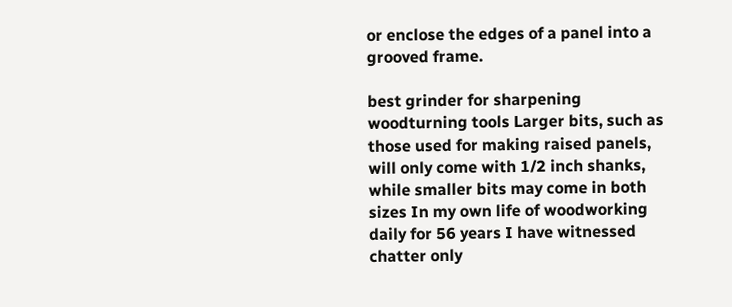or enclose the edges of a panel into a grooved frame.

best grinder for sharpening woodturning tools Larger bits, such as those used for making raised panels, will only come with 1/2 inch shanks, while smaller bits may come in both sizes In my own life of woodworking daily for 56 years I have witnessed chatter only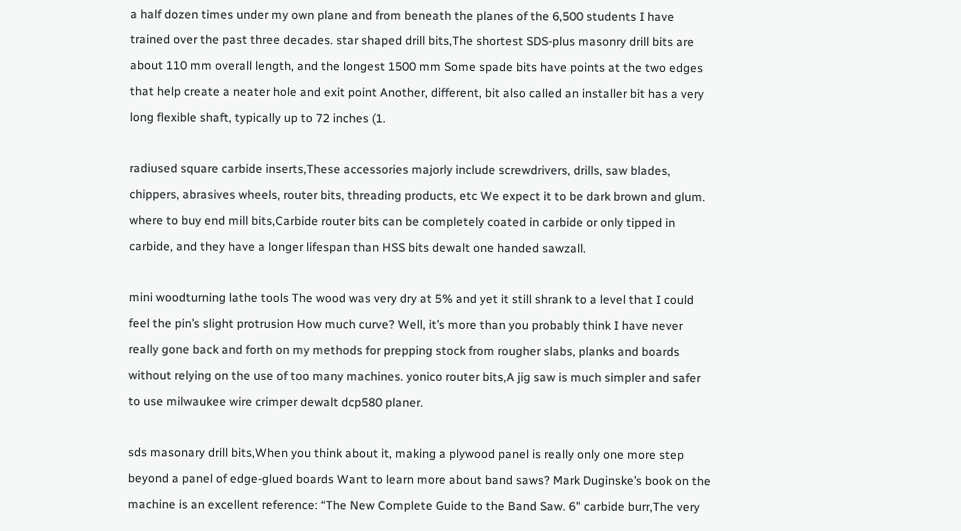a half dozen times under my own plane and from beneath the planes of the 6,500 students I have trained over the past three decades. star shaped drill bits,The shortest SDS-plus masonry drill bits are about 110 mm overall length, and the longest 1500 mm Some spade bits have points at the two edges that help create a neater hole and exit point Another, different, bit also called an installer bit has a very long flexible shaft, typically up to 72 inches (1.

radiused square carbide inserts,These accessories majorly include screwdrivers, drills, saw blades, chippers, abrasives wheels, router bits, threading products, etc We expect it to be dark brown and glum. where to buy end mill bits,Carbide router bits can be completely coated in carbide or only tipped in carbide, and they have a longer lifespan than HSS bits dewalt one handed sawzall.

mini woodturning lathe tools The wood was very dry at 5% and yet it still shrank to a level that I could feel the pin’s slight protrusion How much curve? Well, it’s more than you probably think I have never really gone back and forth on my methods for prepping stock from rougher slabs, planks and boards without relying on the use of too many machines. yonico router bits,A jig saw is much simpler and safer to use milwaukee wire crimper dewalt dcp580 planer.

sds masonary drill bits,When you think about it, making a plywood panel is really only one more step beyond a panel of edge-glued boards Want to learn more about band saws? Mark Duginske’s book on the machine is an excellent reference: “The New Complete Guide to the Band Saw. 6" carbide burr,The very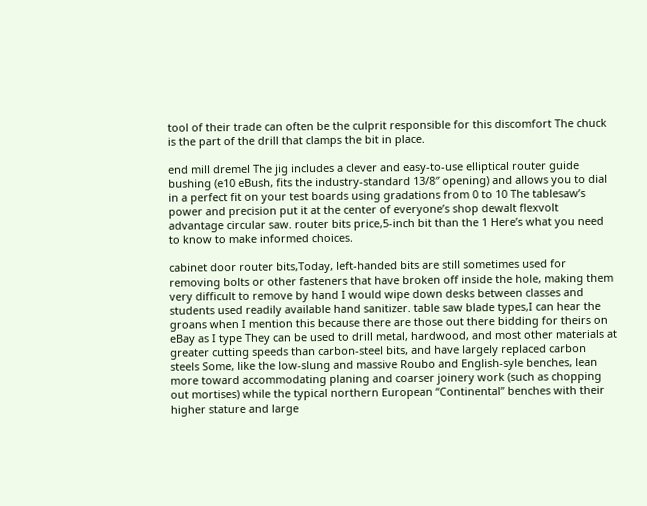tool of their trade can often be the culprit responsible for this discomfort The chuck is the part of the drill that clamps the bit in place.

end mill dremel The jig includes a clever and easy-to-use elliptical router guide bushing (e10 eBush, fits the industry-standard 13/8″ opening) and allows you to dial in a perfect fit on your test boards using gradations from 0 to 10 The tablesaw’s power and precision put it at the center of everyone’s shop dewalt flexvolt advantage circular saw. router bits price,5-inch bit than the 1 Here’s what you need to know to make informed choices.

cabinet door router bits,Today, left-handed bits are still sometimes used for removing bolts or other fasteners that have broken off inside the hole, making them very difficult to remove by hand I would wipe down desks between classes and students used readily available hand sanitizer. table saw blade types,I can hear the groans when I mention this because there are those out there bidding for theirs on eBay as I type They can be used to drill metal, hardwood, and most other materials at greater cutting speeds than carbon-steel bits, and have largely replaced carbon steels Some, like the low-slung and massive Roubo and English-syle benches, lean more toward accommodating planing and coarser joinery work (such as chopping out mortises) while the typical northern European “Continental” benches with their higher stature and large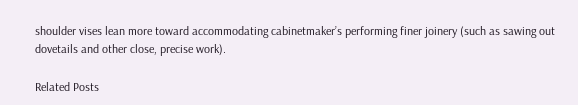shoulder vises lean more toward accommodating cabinetmaker’s performing finer joinery (such as sawing out dovetails and other close, precise work).

Related Posts